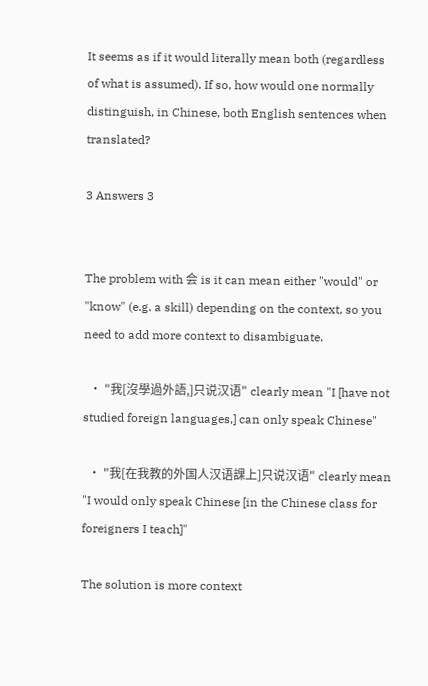It seems as if it would literally mean both (regardless of what is assumed). If so, how would one normally distinguish, in Chinese, both English sentences when translated?

3 Answers 3


The problem with 会 is it can mean either "would" or "know" (e.g. a skill) depending on the context, so you need to add more context to disambiguate.

  • "我[沒學過外語,]只说汉语" clearly mean "I [have not studied foreign languages,] can only speak Chinese"

  • "我[在我教的外国人汉语課上]只说汉语" clearly mean "I would only speak Chinese [in the Chinese class for foreigners I teach]"

The solution is more context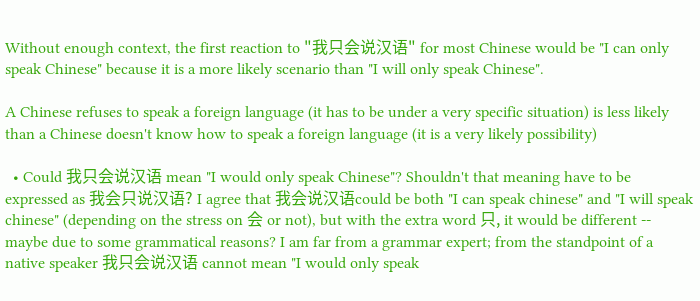Without enough context, the first reaction to "我只会说汉语" for most Chinese would be "I can only speak Chinese" because it is a more likely scenario than "I will only speak Chinese".

A Chinese refuses to speak a foreign language (it has to be under a very specific situation) is less likely than a Chinese doesn't know how to speak a foreign language (it is a very likely possibility)

  • Could 我只会说汉语 mean "I would only speak Chinese"? Shouldn't that meaning have to be expressed as 我会只说汉语? I agree that 我会说汉语could be both "I can speak chinese" and "I will speak chinese" (depending on the stress on 会 or not), but with the extra word 只, it would be different -- maybe due to some grammatical reasons? I am far from a grammar expert; from the standpoint of a native speaker 我只会说汉语 cannot mean "I would only speak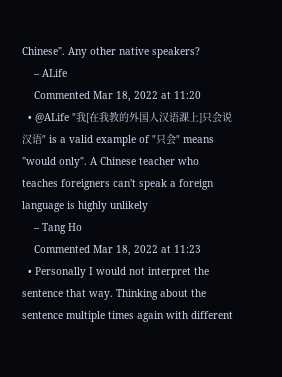Chinese". Any other native speakers?
    – ALife
    Commented Mar 18, 2022 at 11:20
  • @ALife "我[在我教的外国人汉语課上]只会说汉语" is a valid example of "只会" means "would only". A Chinese teacher who teaches foreigners can't speak a foreign language is highly unlikely
    – Tang Ho
    Commented Mar 18, 2022 at 11:23
  • Personally I would not interpret the sentence that way. Thinking about the sentence multiple times again with different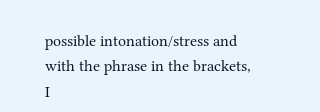possible intonation/stress and with the phrase in the brackets, I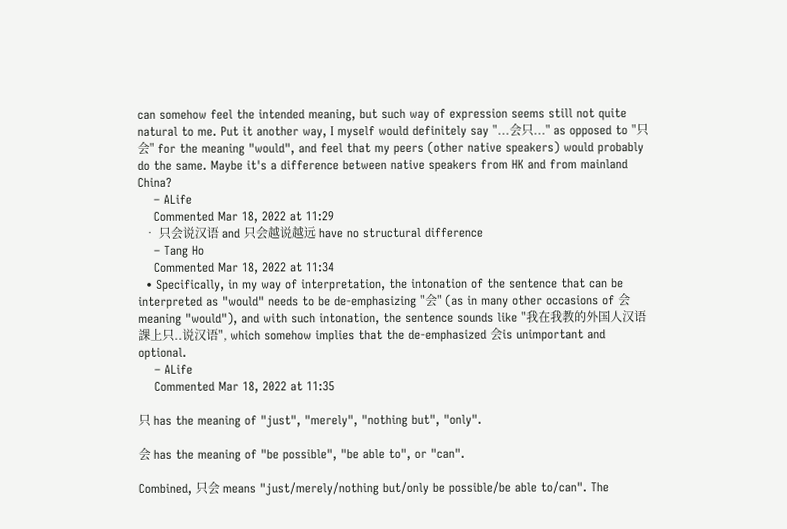can somehow feel the intended meaning, but such way of expression seems still not quite natural to me. Put it another way, I myself would definitely say "...会只..." as opposed to "只会" for the meaning "would", and feel that my peers (other native speakers) would probably do the same. Maybe it's a difference between native speakers from HK and from mainland China?
    – ALife
    Commented Mar 18, 2022 at 11:29
  • 只会说汉语 and 只会越说越远 have no structural difference
    – Tang Ho
    Commented Mar 18, 2022 at 11:34
  • Specifically, in my way of interpretation, the intonation of the sentence that can be interpreted as "would" needs to be de-emphasizing "会" (as in many other occasions of 会meaning "would"), and with such intonation, the sentence sounds like "我在我教的外国人汉语課上只..说汉语", which somehow implies that the de-emphasized 会is unimportant and optional.
    – ALife
    Commented Mar 18, 2022 at 11:35

只 has the meaning of "just", "merely", "nothing but", "only".

会 has the meaning of "be possible", "be able to", or "can".

Combined, 只会 means "just/merely/nothing but/only be possible/be able to/can". The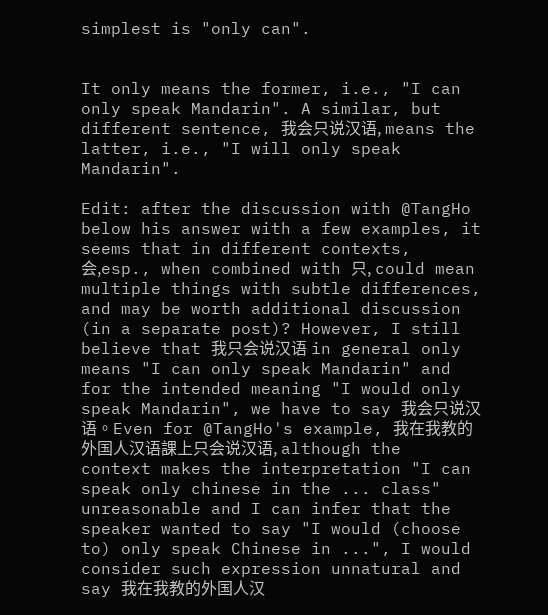simplest is "only can".


It only means the former, i.e., "I can only speak Mandarin". A similar, but different sentence, 我会只说汉语, means the latter, i.e., "I will only speak Mandarin".

Edit: after the discussion with @TangHo below his answer with a few examples, it seems that in different contexts, 会,esp., when combined with 只, could mean multiple things with subtle differences, and may be worth additional discussion (in a separate post)? However, I still believe that 我只会说汉语 in general only means "I can only speak Mandarin" and for the intended meaning "I would only speak Mandarin", we have to say 我会只说汉语。Even for @TangHo's example, 我在我教的外国人汉语課上只会说汉语, although the context makes the interpretation "I can speak only chinese in the ... class" unreasonable and I can infer that the speaker wanted to say "I would (choose to) only speak Chinese in ...", I would consider such expression unnatural and say 我在我教的外国人汉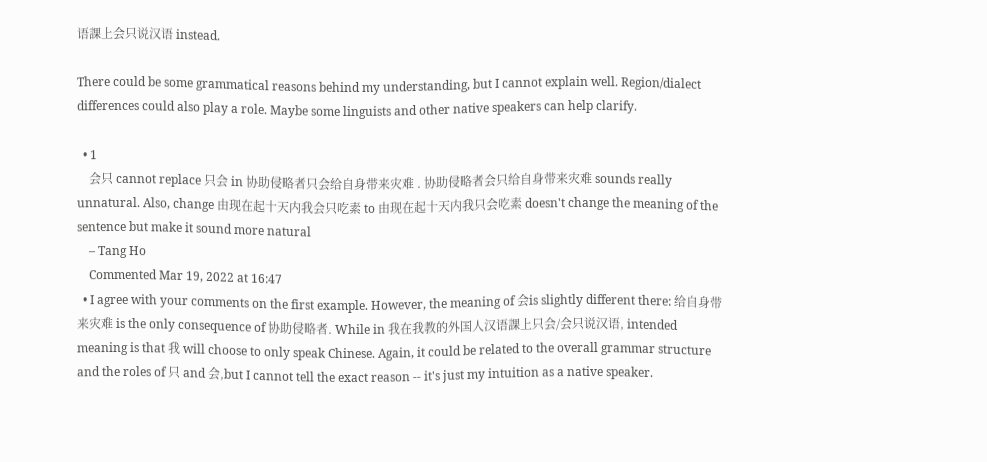语課上会只说汉语 instead.

There could be some grammatical reasons behind my understanding, but I cannot explain well. Region/dialect differences could also play a role. Maybe some linguists and other native speakers can help clarify.

  • 1
    会只 cannot replace 只会 in 协助侵略者只会给自身带来灾难 . 协助侵略者会只给自身带来灾难 sounds really unnatural. Also, change 由现在起十天内我会只吃素 to 由现在起十天内我只会吃素 doesn't change the meaning of the sentence but make it sound more natural
    – Tang Ho
    Commented Mar 19, 2022 at 16:47
  • I agree with your comments on the first example. However, the meaning of 会is slightly different there: 给自身带来灾难 is the only consequence of 协助侵略者. While in 我在我教的外国人汉语課上只会/会只说汉语, intended meaning is that 我 will choose to only speak Chinese. Again, it could be related to the overall grammar structure and the roles of 只 and 会,but I cannot tell the exact reason -- it's just my intuition as a native speaker.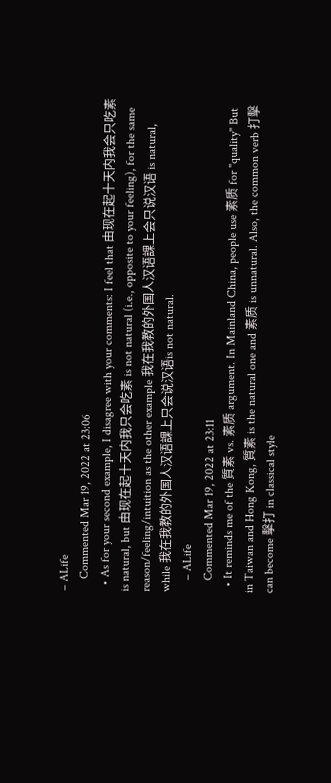– ALife
    Commented Mar 19, 2022 at 23:06
  • As for your second example, I disagree with your comments: I feel that 由现在起十天内我会只吃素 is natural, but 由现在起十天内我只会吃素 is not natural (i.e., opposite to your feeling), for the same reason/feeling/intuition as the other example 我在我教的外国人汉语課上会只说汉语 is natural, while 我在我教的外国人汉语課上只会说汉语is not natural.
    – ALife
    Commented Mar 19, 2022 at 23:11
  • It reminds me of the 質素 vs. 素质 argument. In Mainland China, people use 素质 for "quality" But in Taiwan and Hong Kong, 質素 is the natural one and 素质 is unnatural. Also, the common verb 打擊 can become 擊打 in classical style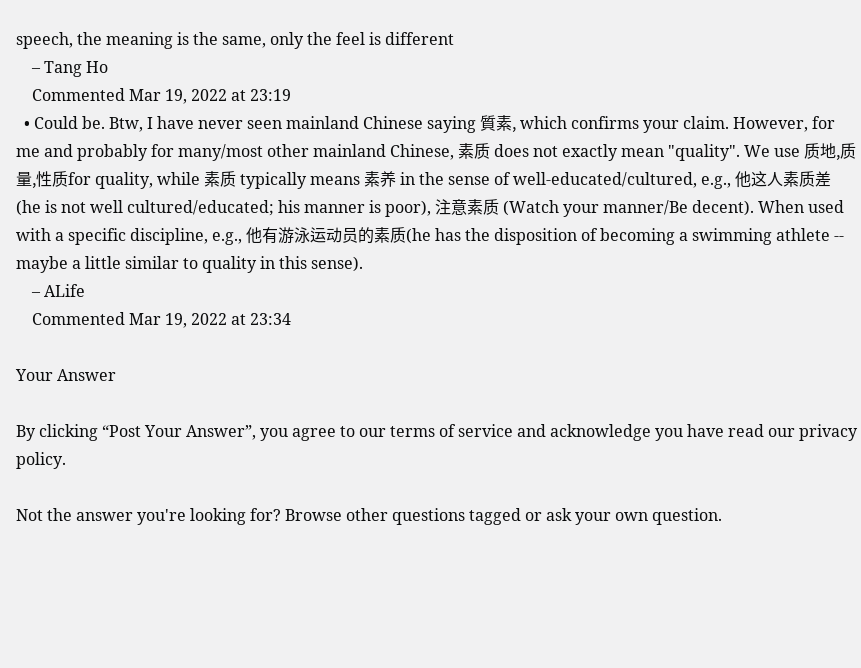speech, the meaning is the same, only the feel is different
    – Tang Ho
    Commented Mar 19, 2022 at 23:19
  • Could be. Btw, I have never seen mainland Chinese saying 質素, which confirms your claim. However, for me and probably for many/most other mainland Chinese, 素质 does not exactly mean "quality". We use 质地,质量,性质for quality, while 素质 typically means 素养 in the sense of well-educated/cultured, e.g., 他这人素质差 (he is not well cultured/educated; his manner is poor), 注意素质 (Watch your manner/Be decent). When used with a specific discipline, e.g., 他有游泳运动员的素质(he has the disposition of becoming a swimming athlete -- maybe a little similar to quality in this sense).
    – ALife
    Commented Mar 19, 2022 at 23:34

Your Answer

By clicking “Post Your Answer”, you agree to our terms of service and acknowledge you have read our privacy policy.

Not the answer you're looking for? Browse other questions tagged or ask your own question.